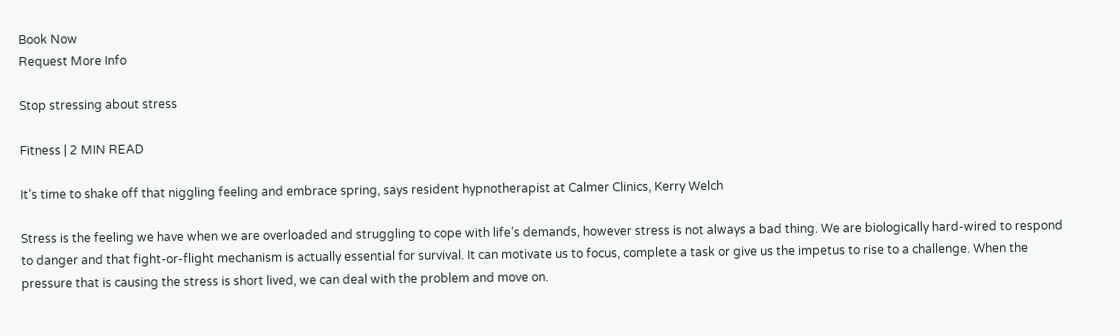Book Now
Request More Info

Stop stressing about stress

Fitness | 2 MIN READ

It’s time to shake off that niggling feeling and embrace spring, says resident hypnotherapist at Calmer Clinics, Kerry Welch

Stress is the feeling we have when we are overloaded and struggling to cope with life’s demands, however stress is not always a bad thing. We are biologically hard-wired to respond to danger and that fight-or-flight mechanism is actually essential for survival. It can motivate us to focus, complete a task or give us the impetus to rise to a challenge. When the pressure that is causing the stress is short lived, we can deal with the problem and move on.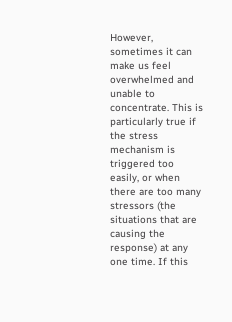However, sometimes it can make us feel overwhelmed and unable to concentrate. This is particularly true if the stress mechanism is triggered too easily, or when there are too many stressors (the situations that are causing the response) at any one time. If this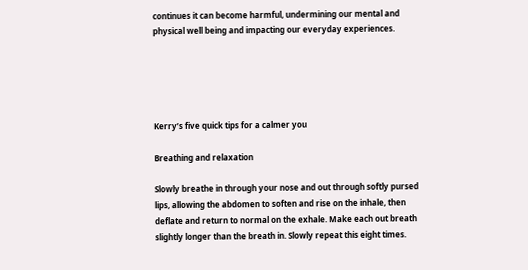continues it can become harmful, undermining our mental and physical well being and impacting our everyday experiences.





Kerry’s five quick tips for a calmer you

Breathing and relaxation

Slowly breathe in through your nose and out through softly pursed lips, allowing the abdomen to soften and rise on the inhale, then deflate and return to normal on the exhale. Make each out breath slightly longer than the breath in. Slowly repeat this eight times.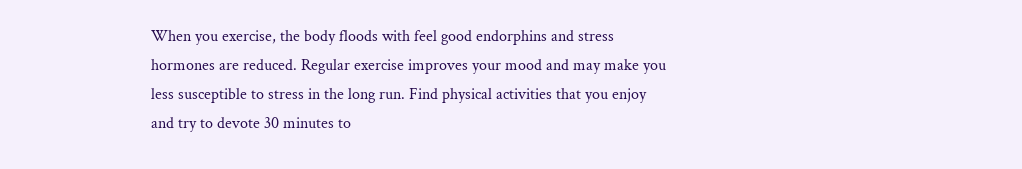When you exercise, the body floods with feel good endorphins and stress hormones are reduced. Regular exercise improves your mood and may make you less susceptible to stress in the long run. Find physical activities that you enjoy and try to devote 30 minutes to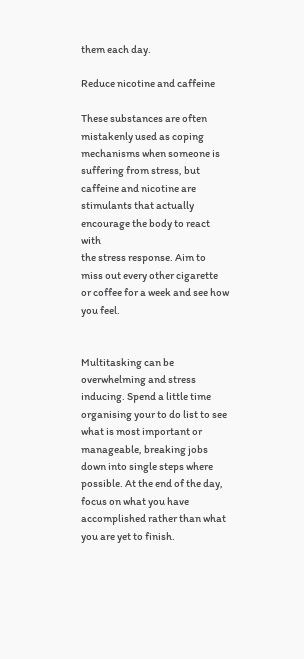them each day.

Reduce nicotine and caffeine

These substances are often mistakenly used as coping mechanisms when someone is suffering from stress, but caffeine and nicotine are stimulants that actually encourage the body to react with
the stress response. Aim to miss out every other cigarette or coffee for a week and see how you feel.


Multitasking can be overwhelming and stress inducing. Spend a little time organising your to do list to see what is most important or manageable, breaking jobs down into single steps where possible. At the end of the day, focus on what you have accomplished rather than what you are yet to finish.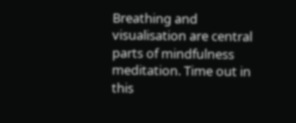Breathing and visualisation are central parts of mindfulness meditation. Time out in this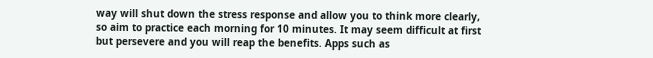way will shut down the stress response and allow you to think more clearly, so aim to practice each morning for 10 minutes. It may seem difficult at first but persevere and you will reap the benefits. Apps such as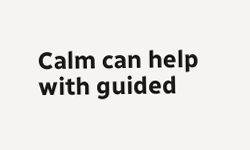Calm can help with guided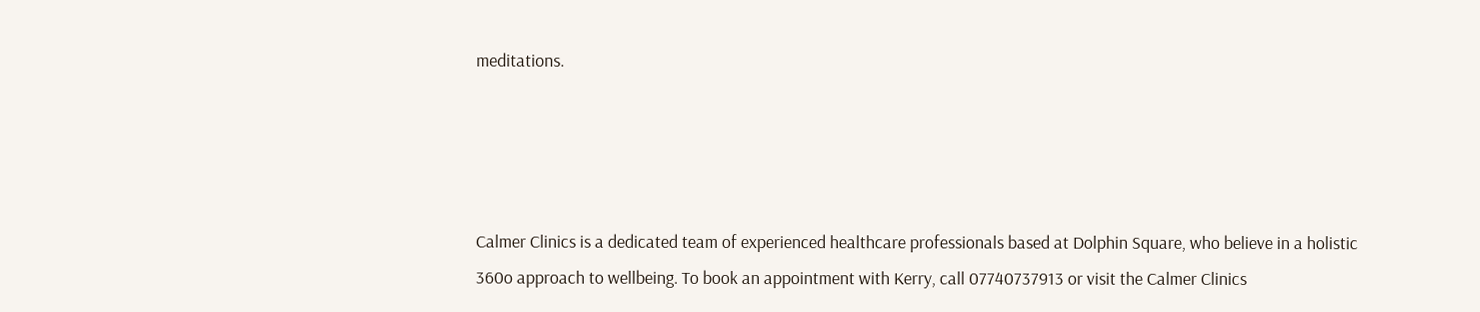meditations.




Calmer Clinics is a dedicated team of experienced healthcare professionals based at Dolphin Square, who believe in a holistic 360o approach to wellbeing. To book an appointment with Kerry, call 07740737913 or visit the Calmer Clinics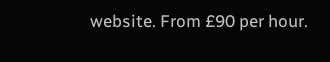website. From £90 per hour.